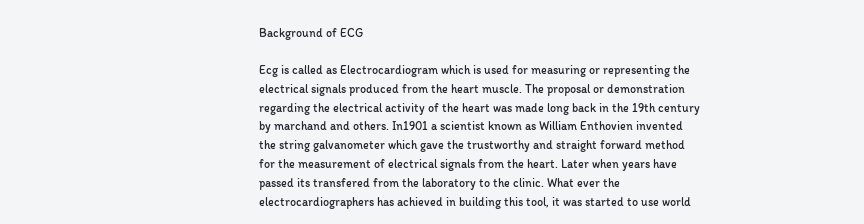Background of ECG

Ecg is called as Electrocardiogram which is used for measuring or representing the electrical signals produced from the heart muscle. The proposal or demonstration regarding the electrical activity of the heart was made long back in the 19th century by marchand and others. In1901 a scientist known as William Enthovien invented the string galvanometer which gave the trustworthy and straight forward method for the measurement of electrical signals from the heart. Later when years have passed its transfered from the laboratory to the clinic. What ever the electrocardiographers has achieved in building this tool, it was started to use world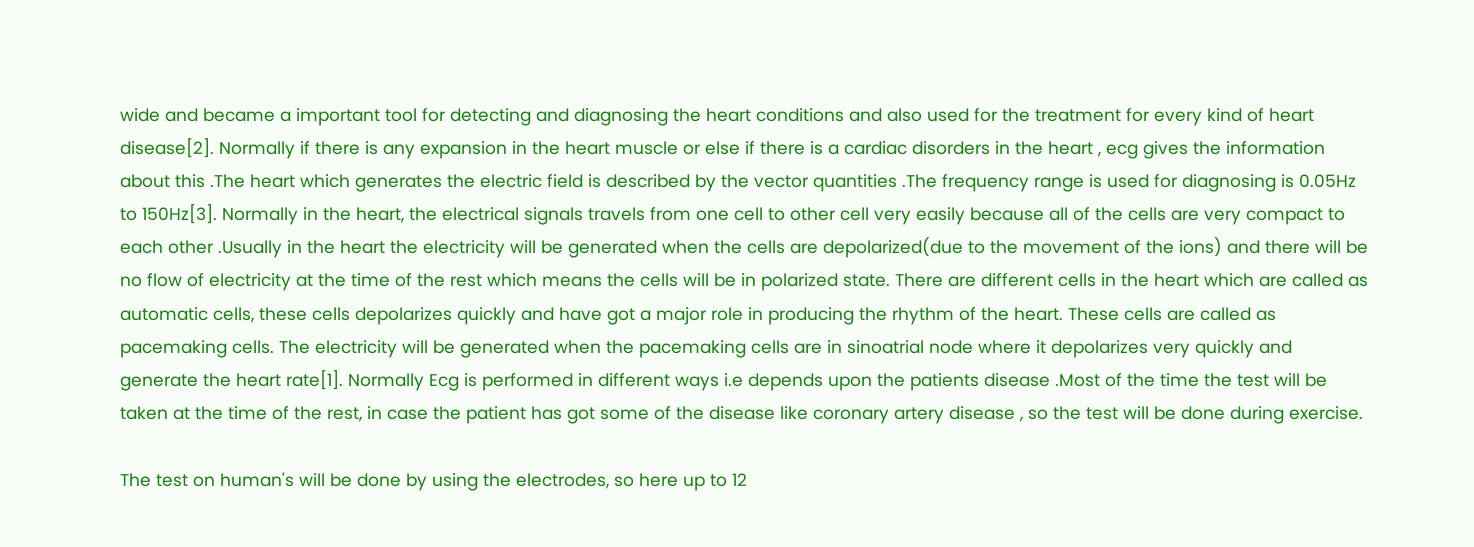wide and became a important tool for detecting and diagnosing the heart conditions and also used for the treatment for every kind of heart disease[2]. Normally if there is any expansion in the heart muscle or else if there is a cardiac disorders in the heart , ecg gives the information about this .The heart which generates the electric field is described by the vector quantities .The frequency range is used for diagnosing is 0.05Hz to 150Hz[3]. Normally in the heart, the electrical signals travels from one cell to other cell very easily because all of the cells are very compact to each other .Usually in the heart the electricity will be generated when the cells are depolarized(due to the movement of the ions) and there will be no flow of electricity at the time of the rest which means the cells will be in polarized state. There are different cells in the heart which are called as automatic cells, these cells depolarizes quickly and have got a major role in producing the rhythm of the heart. These cells are called as pacemaking cells. The electricity will be generated when the pacemaking cells are in sinoatrial node where it depolarizes very quickly and generate the heart rate[1]. Normally Ecg is performed in different ways i.e depends upon the patients disease .Most of the time the test will be taken at the time of the rest, in case the patient has got some of the disease like coronary artery disease , so the test will be done during exercise.

The test on human's will be done by using the electrodes, so here up to 12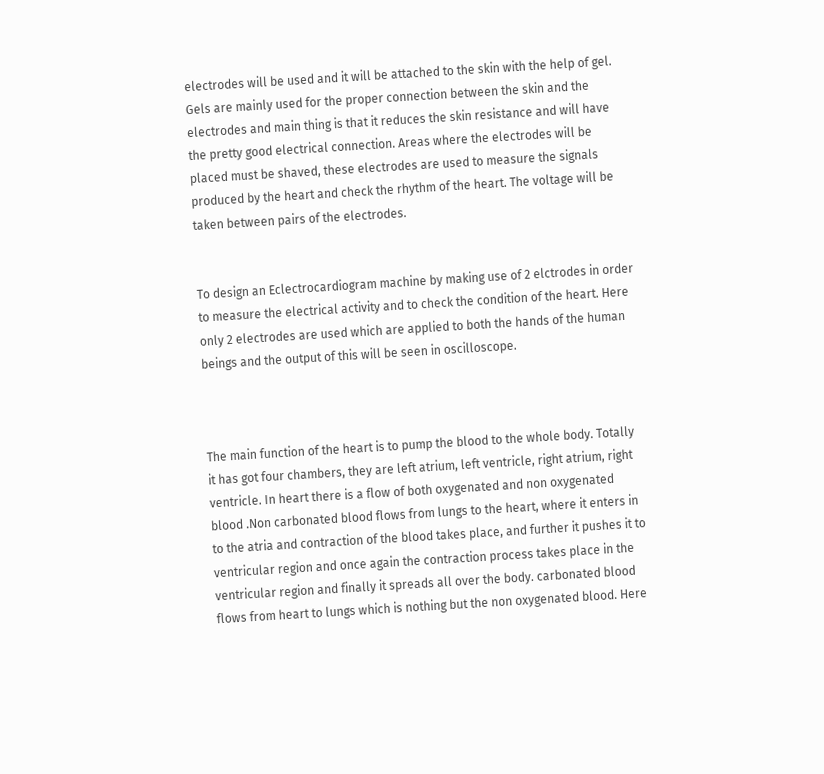electrodes will be used and it will be attached to the skin with the help of gel. Gels are mainly used for the proper connection between the skin and the electrodes and main thing is that it reduces the skin resistance and will have the pretty good electrical connection. Areas where the electrodes will be placed must be shaved, these electrodes are used to measure the signals produced by the heart and check the rhythm of the heart. The voltage will be taken between pairs of the electrodes.


To design an Eclectrocardiogram machine by making use of 2 elctrodes in order to measure the electrical activity and to check the condition of the heart. Here only 2 electrodes are used which are applied to both the hands of the human beings and the output of this will be seen in oscilloscope.



The main function of the heart is to pump the blood to the whole body. Totally it has got four chambers, they are left atrium, left ventricle, right atrium, right ventricle. In heart there is a flow of both oxygenated and non oxygenated blood .Non carbonated blood flows from lungs to the heart, where it enters in to the atria and contraction of the blood takes place, and further it pushes it to ventricular region and once again the contraction process takes place in the ventricular region and finally it spreads all over the body. carbonated blood flows from heart to lungs which is nothing but the non oxygenated blood. Here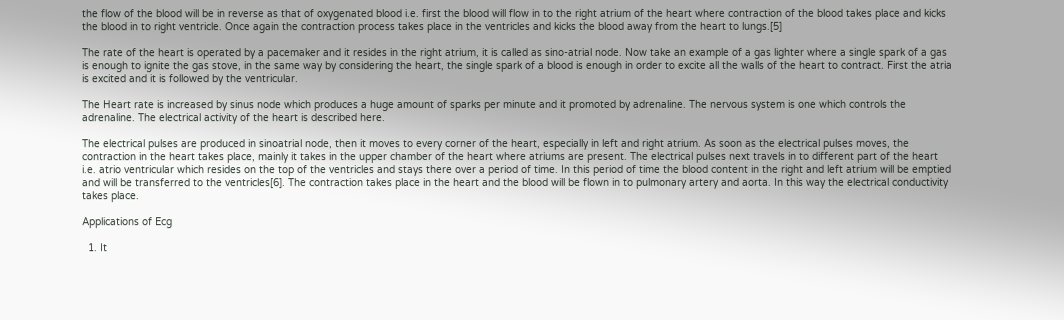the flow of the blood will be in reverse as that of oxygenated blood i.e. first the blood will flow in to the right atrium of the heart where contraction of the blood takes place and kicks the blood in to right ventricle. Once again the contraction process takes place in the ventricles and kicks the blood away from the heart to lungs.[5]

The rate of the heart is operated by a pacemaker and it resides in the right atrium, it is called as sino-atrial node. Now take an example of a gas lighter where a single spark of a gas is enough to ignite the gas stove, in the same way by considering the heart, the single spark of a blood is enough in order to excite all the walls of the heart to contract. First the atria is excited and it is followed by the ventricular.

The Heart rate is increased by sinus node which produces a huge amount of sparks per minute and it promoted by adrenaline. The nervous system is one which controls the adrenaline. The electrical activity of the heart is described here.

The electrical pulses are produced in sinoatrial node, then it moves to every corner of the heart, especially in left and right atrium. As soon as the electrical pulses moves, the contraction in the heart takes place, mainly it takes in the upper chamber of the heart where atriums are present. The electrical pulses next travels in to different part of the heart i.e. atrio ventricular which resides on the top of the ventricles and stays there over a period of time. In this period of time the blood content in the right and left atrium will be emptied and will be transferred to the ventricles[6]. The contraction takes place in the heart and the blood will be flown in to pulmonary artery and aorta. In this way the electrical conductivity takes place.

Applications of Ecg

  1. It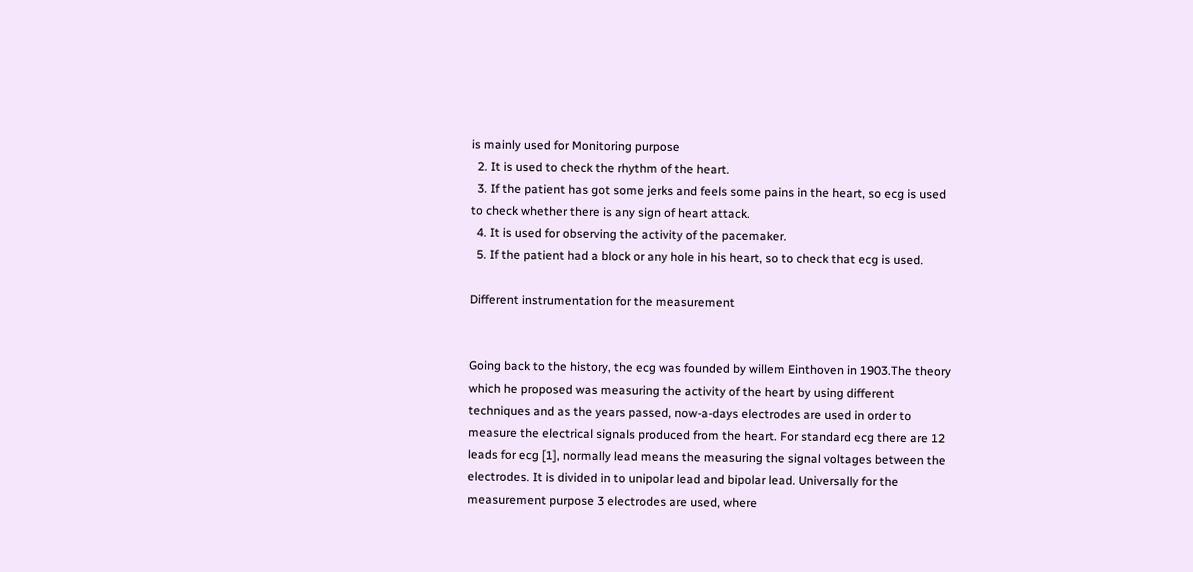is mainly used for Monitoring purpose
  2. It is used to check the rhythm of the heart.
  3. If the patient has got some jerks and feels some pains in the heart, so ecg is used to check whether there is any sign of heart attack.
  4. It is used for observing the activity of the pacemaker.
  5. If the patient had a block or any hole in his heart, so to check that ecg is used.

Different instrumentation for the measurement


Going back to the history, the ecg was founded by willem Einthoven in 1903.The theory which he proposed was measuring the activity of the heart by using different techniques and as the years passed, now-a-days electrodes are used in order to measure the electrical signals produced from the heart. For standard ecg there are 12 leads for ecg [1], normally lead means the measuring the signal voltages between the electrodes. It is divided in to unipolar lead and bipolar lead. Universally for the measurement purpose 3 electrodes are used, where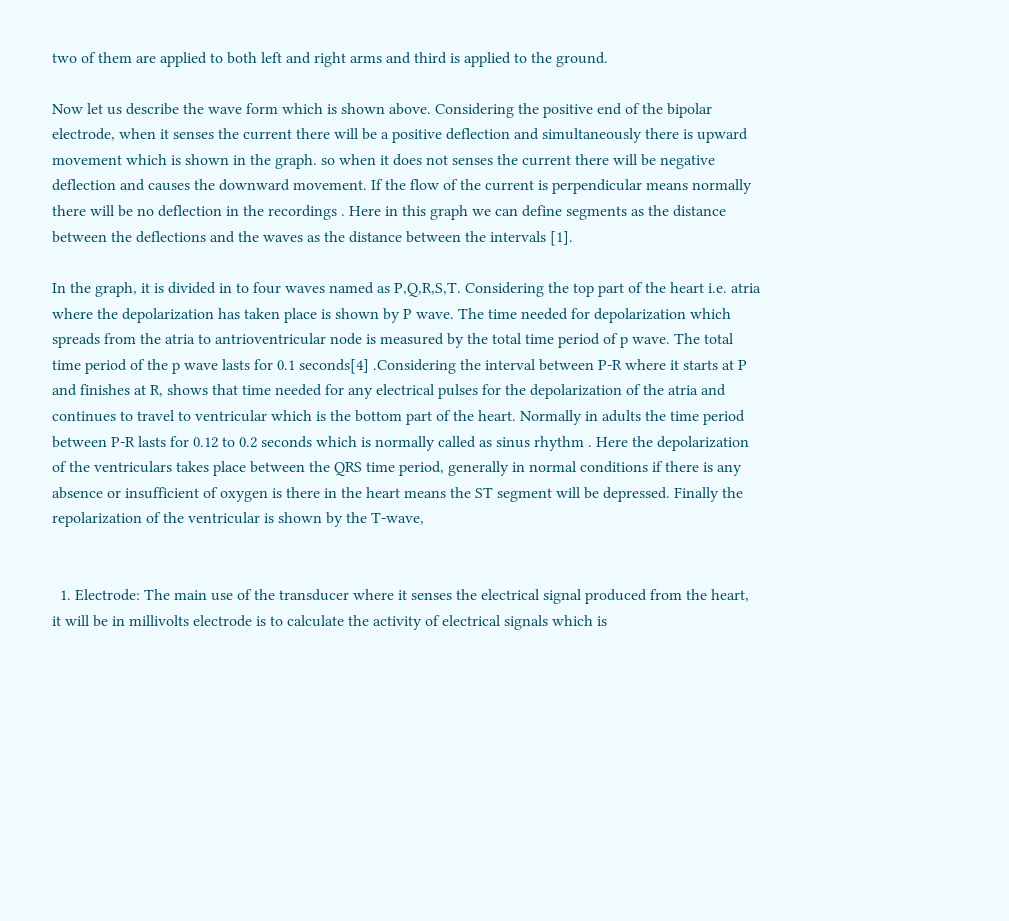two of them are applied to both left and right arms and third is applied to the ground.

Now let us describe the wave form which is shown above. Considering the positive end of the bipolar electrode, when it senses the current there will be a positive deflection and simultaneously there is upward movement which is shown in the graph. so when it does not senses the current there will be negative deflection and causes the downward movement. If the flow of the current is perpendicular means normally there will be no deflection in the recordings . Here in this graph we can define segments as the distance between the deflections and the waves as the distance between the intervals [1].

In the graph, it is divided in to four waves named as P,Q,R,S,T. Considering the top part of the heart i.e. atria where the depolarization has taken place is shown by P wave. The time needed for depolarization which spreads from the atria to antrioventricular node is measured by the total time period of p wave. The total time period of the p wave lasts for 0.1 seconds[4] .Considering the interval between P-R where it starts at P and finishes at R, shows that time needed for any electrical pulses for the depolarization of the atria and continues to travel to ventricular which is the bottom part of the heart. Normally in adults the time period between P-R lasts for 0.12 to 0.2 seconds which is normally called as sinus rhythm . Here the depolarization of the ventriculars takes place between the QRS time period, generally in normal conditions if there is any absence or insufficient of oxygen is there in the heart means the ST segment will be depressed. Finally the repolarization of the ventricular is shown by the T-wave,


  1. Electrode: The main use of the transducer where it senses the electrical signal produced from the heart, it will be in millivolts electrode is to calculate the activity of electrical signals which is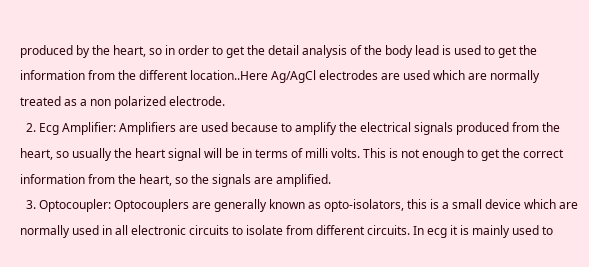produced by the heart, so in order to get the detail analysis of the body lead is used to get the information from the different location..Here Ag/AgCl electrodes are used which are normally treated as a non polarized electrode.
  2. Ecg Amplifier: Amplifiers are used because to amplify the electrical signals produced from the heart, so usually the heart signal will be in terms of milli volts. This is not enough to get the correct information from the heart, so the signals are amplified.
  3. Optocoupler: Optocouplers are generally known as opto-isolators, this is a small device which are normally used in all electronic circuits to isolate from different circuits. In ecg it is mainly used to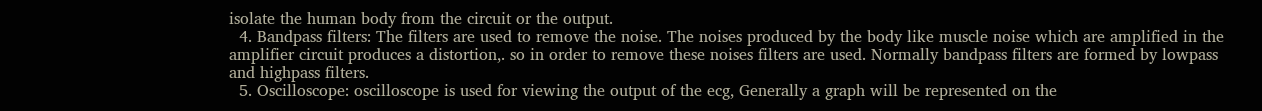isolate the human body from the circuit or the output.
  4. Bandpass filters: The filters are used to remove the noise. The noises produced by the body like muscle noise which are amplified in the amplifier circuit produces a distortion,. so in order to remove these noises filters are used. Normally bandpass filters are formed by lowpass and highpass filters.
  5. Oscilloscope: oscilloscope is used for viewing the output of the ecg, Generally a graph will be represented on the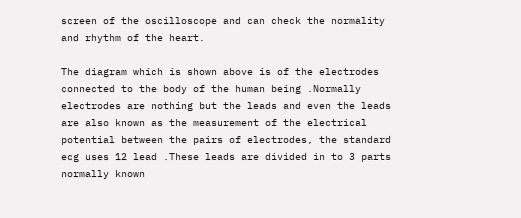screen of the oscilloscope and can check the normality and rhythm of the heart.

The diagram which is shown above is of the electrodes connected to the body of the human being .Normally electrodes are nothing but the leads and even the leads are also known as the measurement of the electrical potential between the pairs of electrodes, the standard ecg uses 12 lead .These leads are divided in to 3 parts normally known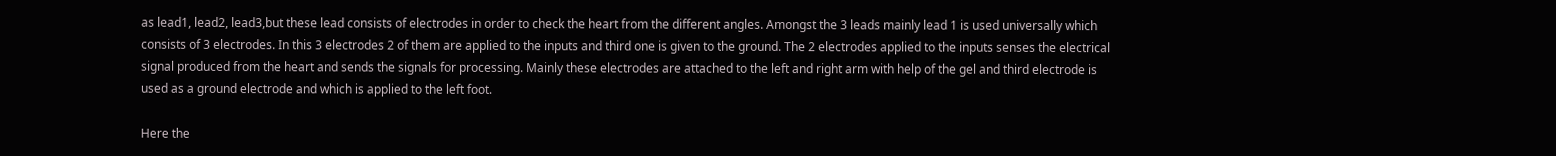as lead1, lead2, lead3,but these lead consists of electrodes in order to check the heart from the different angles. Amongst the 3 leads mainly lead 1 is used universally which consists of 3 electrodes. In this 3 electrodes 2 of them are applied to the inputs and third one is given to the ground. The 2 electrodes applied to the inputs senses the electrical signal produced from the heart and sends the signals for processing. Mainly these electrodes are attached to the left and right arm with help of the gel and third electrode is used as a ground electrode and which is applied to the left foot.

Here the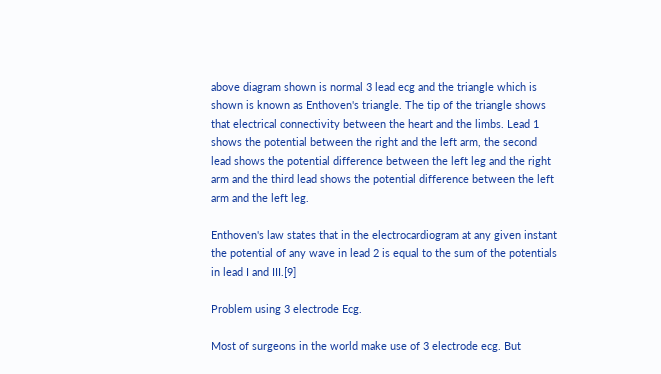above diagram shown is normal 3 lead ecg and the triangle which is shown is known as Enthoven's triangle. The tip of the triangle shows that electrical connectivity between the heart and the limbs. Lead 1 shows the potential between the right and the left arm, the second lead shows the potential difference between the left leg and the right arm and the third lead shows the potential difference between the left arm and the left leg.

Enthoven's law states that in the electrocardiogram at any given instant the potential of any wave in lead 2 is equal to the sum of the potentials in lead I and III.[9]

Problem using 3 electrode Ecg.

Most of surgeons in the world make use of 3 electrode ecg. But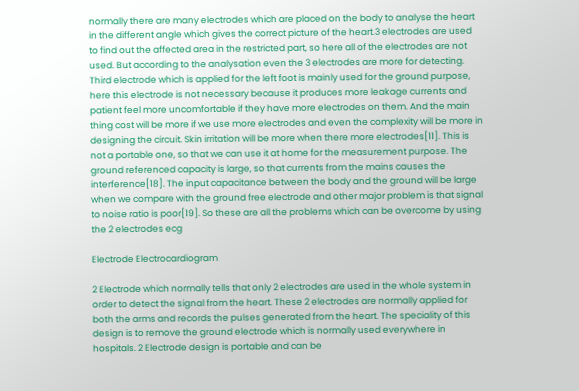normally there are many electrodes which are placed on the body to analyse the heart in the different angle which gives the correct picture of the heart.3 electrodes are used to find out the affected area in the restricted part, so here all of the electrodes are not used. But according to the analysation even the 3 electrodes are more for detecting. Third electrode which is applied for the left foot is mainly used for the ground purpose, here this electrode is not necessary because it produces more leakage currents and patient feel more uncomfortable if they have more electrodes on them. And the main thing cost will be more if we use more electrodes and even the complexity will be more in designing the circuit. Skin irritation will be more when there more electrodes[11]. This is not a portable one, so that we can use it at home for the measurement purpose. The ground referenced capacity is large, so that currents from the mains causes the interference[18]. The input capacitance between the body and the ground will be large when we compare with the ground free electrode and other major problem is that signal to noise ratio is poor[19]. So these are all the problems which can be overcome by using the 2 electrodes ecg

Electrode Electrocardiogram

2 Electrode which normally tells that only 2 electrodes are used in the whole system in order to detect the signal from the heart. These 2 electrodes are normally applied for both the arms and records the pulses generated from the heart. The speciality of this design is to remove the ground electrode which is normally used everywhere in hospitals. 2 Electrode design is portable and can be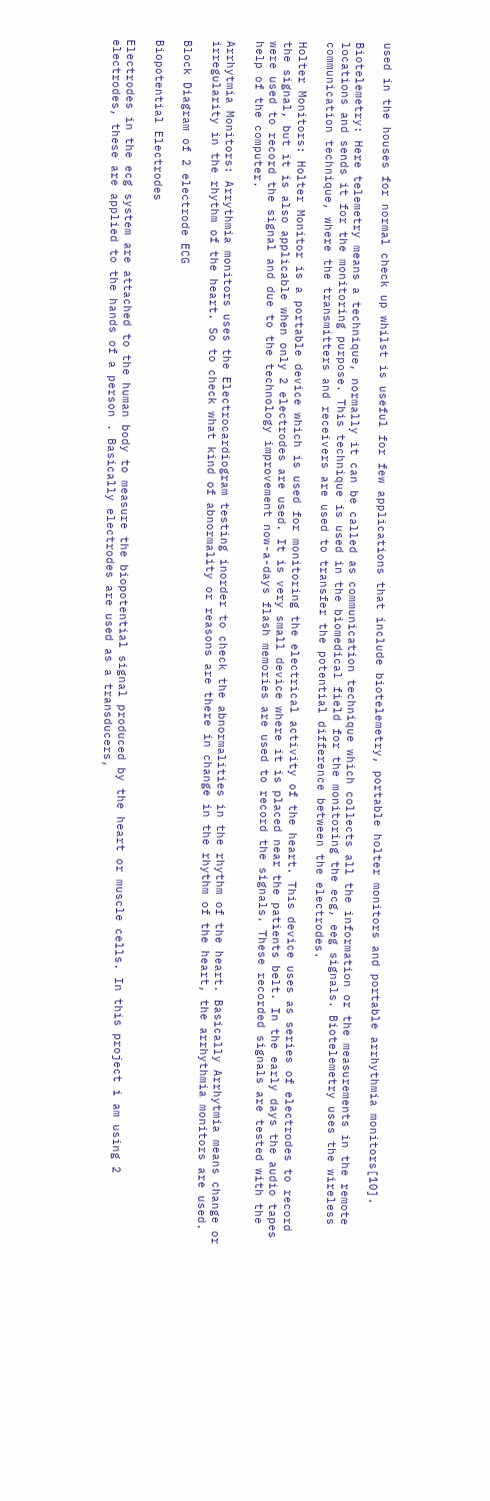used in the houses for normal check up whilst is useful for few applications that include biotelemetry, portable holter monitors and portable arrhythmia monitors[10].

Biotelemetry: Here telemetry means a technique, normally it can be called as communication technique which collects all the information or the measurements in the remote locations and sends it for the monitoring purpose. This technique is used in the biomedical field for the monitoring the ecg, eeg signals. Biotelemetry uses the wireless communication technique, where the transmitters and receivers are used to transfer the potential difference between the electrodes.

Holter Monitors: Holter Monitor is a portable device which is used for monitoring the electrical activity of the heart. This device uses as series of electrodes to record the signal, but it is also applicable when only 2 electrodes are used. It is very small device where it is placed near the patients belt. In the early days the audio tapes were used to record the signal and due to the technology improvement now-a-days flash memories are used to record the signals. These recorded signals are tested with the help of the computer.

Arrhytmia Monitors: Arrythmia monitors uses the Electrocardiogram testing inorder to check the abnormalities in the rhythm of the heart. Basically Arrhytmia means change or irregularity in the rhythm of the heart. So to check what kind of abnormality or reasons are there in change in the rhythm of the heart, the arrhythmia monitors are used.

Block Diagram of 2 electrode ECG

Biopotential Electrodes

Electrodes in the ecg system are attached to the human body to measure the biopotential signal produced by the heart or muscle cells. In this project i am using 2 electrodes, these are applied to the hands of a person . Basically electrodes are used as a transducers,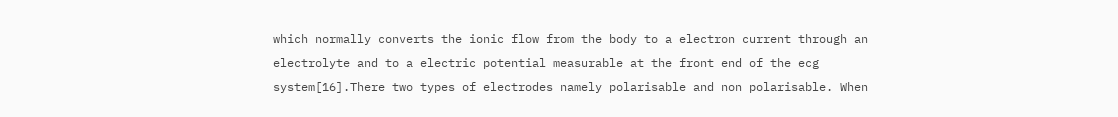which normally converts the ionic flow from the body to a electron current through an electrolyte and to a electric potential measurable at the front end of the ecg system[16].There two types of electrodes namely polarisable and non polarisable. When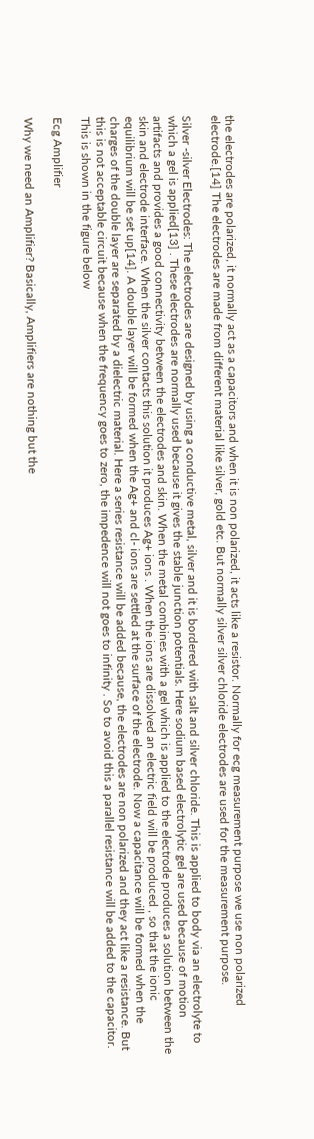the electrodes are polarized, it normally act as a capacitors and when it is non polarized, it acts like a resistor. Normally for ecg measurement purpose we use non polarized electrode.[14] The electrodes are made from different material like silver, gold etc. But normally silver silver chloride electrodes are used for the measurement purpose.

Silver -silver Electrodes: The electrodes are designed by using a conductive metal, silver and it is bordered with salt and silver chloride. This is applied to body via an electrolyte to which a gel is applied[13] . These electrodes are normally used because it gives the stable junction potentials. Here sodium based electrolytic gel are used because of motion artifacts and provides a good connectivity between the electrodes and skin. When the metal combines with a gel which is applied to the electrode produces a solution between the skin and electrode interface. When the silver contacts this solution it produces Ag+ ions . When the ions are dissolved an electric field will be produced , so that the ionic equilibrium will be set up[14]. A double layer will be formed when the Ag+ and cl- ions are settled at the surface of the electrode. Now a capacitance will be formed when the charges of the double layer are separated by a dielectric material. Here a series resistance will be added because, the electrodes are non polarized and they act like a resistance. But this is not acceptable circuit because when the frequency goes to zero, the impedence will not goes to infinity . So to avoid this a parallel resistance will be added to the capacitor. This is shown in the figure below

Ecg Amplifier

Why we need an Amplifier? Basically, Amplifiers are nothing but the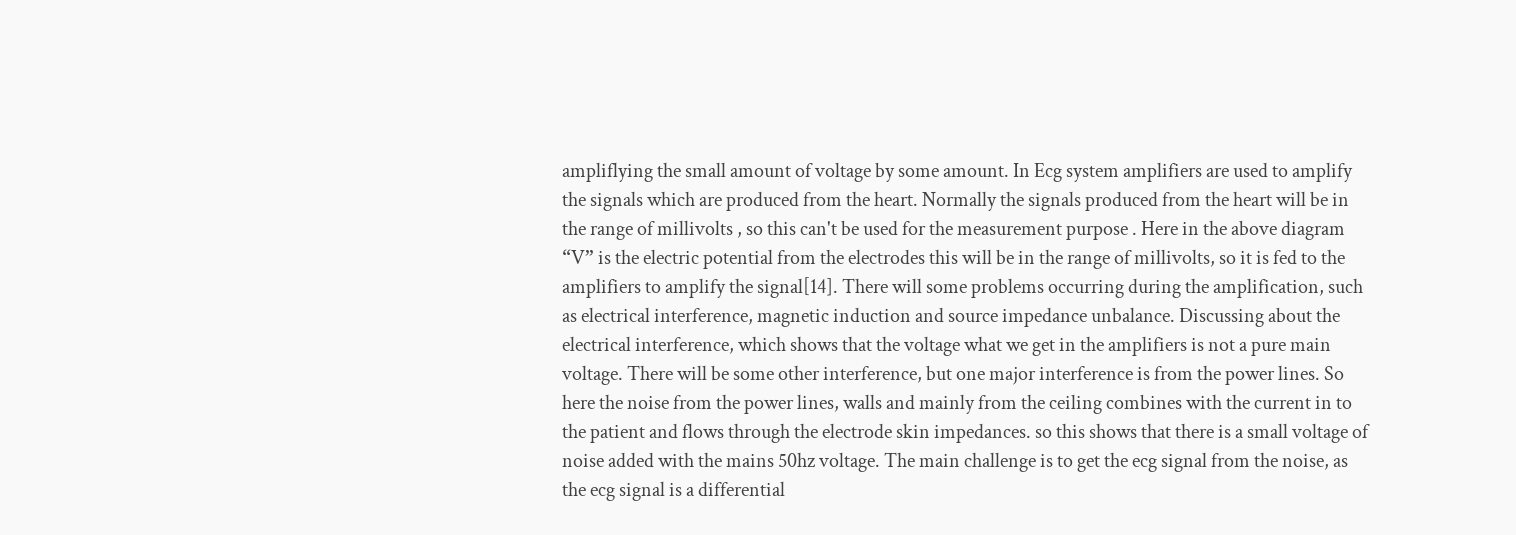ampliflying the small amount of voltage by some amount. In Ecg system amplifiers are used to amplify the signals which are produced from the heart. Normally the signals produced from the heart will be in the range of millivolts , so this can't be used for the measurement purpose . Here in the above diagram “V” is the electric potential from the electrodes this will be in the range of millivolts, so it is fed to the amplifiers to amplify the signal[14]. There will some problems occurring during the amplification, such as electrical interference, magnetic induction and source impedance unbalance. Discussing about the electrical interference, which shows that the voltage what we get in the amplifiers is not a pure main voltage. There will be some other interference, but one major interference is from the power lines. So here the noise from the power lines, walls and mainly from the ceiling combines with the current in to the patient and flows through the electrode skin impedances. so this shows that there is a small voltage of noise added with the mains 50hz voltage. The main challenge is to get the ecg signal from the noise, as the ecg signal is a differential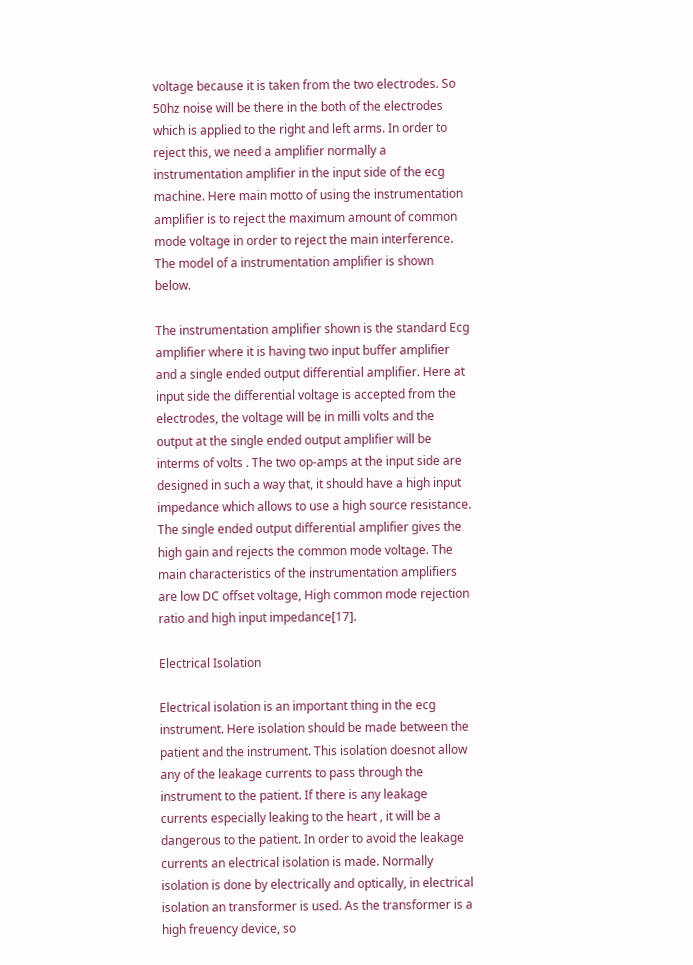voltage because it is taken from the two electrodes. So 50hz noise will be there in the both of the electrodes which is applied to the right and left arms. In order to reject this, we need a amplifier normally a instrumentation amplifier in the input side of the ecg machine. Here main motto of using the instrumentation amplifier is to reject the maximum amount of common mode voltage in order to reject the main interference. The model of a instrumentation amplifier is shown below.

The instrumentation amplifier shown is the standard Ecg amplifier where it is having two input buffer amplifier and a single ended output differential amplifier. Here at input side the differential voltage is accepted from the electrodes, the voltage will be in milli volts and the output at the single ended output amplifier will be interms of volts . The two op-amps at the input side are designed in such a way that, it should have a high input impedance which allows to use a high source resistance. The single ended output differential amplifier gives the high gain and rejects the common mode voltage. The main characteristics of the instrumentation amplifiers are low DC offset voltage, High common mode rejection ratio and high input impedance[17].

Electrical Isolation

Electrical isolation is an important thing in the ecg instrument. Here isolation should be made between the patient and the instrument. This isolation doesnot allow any of the leakage currents to pass through the instrument to the patient. If there is any leakage currents especially leaking to the heart , it will be a dangerous to the patient. In order to avoid the leakage currents an electrical isolation is made. Normally isolation is done by electrically and optically, in electrical isolation an transformer is used. As the transformer is a high freuency device, so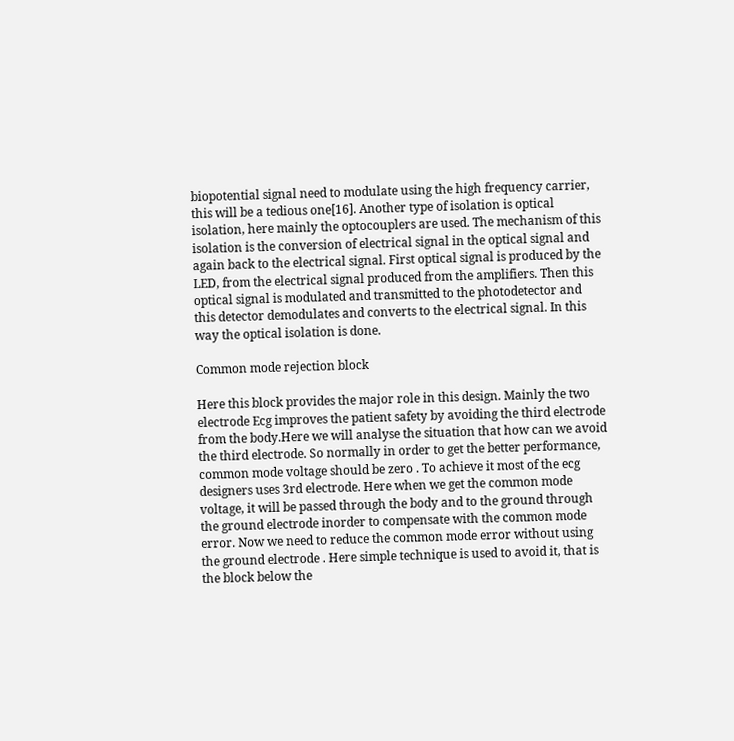biopotential signal need to modulate using the high frequency carrier, this will be a tedious one[16]. Another type of isolation is optical isolation, here mainly the optocouplers are used. The mechanism of this isolation is the conversion of electrical signal in the optical signal and again back to the electrical signal. First optical signal is produced by the LED, from the electrical signal produced from the amplifiers. Then this optical signal is modulated and transmitted to the photodetector and this detector demodulates and converts to the electrical signal. In this way the optical isolation is done.

Common mode rejection block

Here this block provides the major role in this design. Mainly the two electrode Ecg improves the patient safety by avoiding the third electrode from the body.Here we will analyse the situation that how can we avoid the third electrode. So normally in order to get the better performance, common mode voltage should be zero . To achieve it most of the ecg designers uses 3rd electrode. Here when we get the common mode voltage, it will be passed through the body and to the ground through the ground electrode inorder to compensate with the common mode error. Now we need to reduce the common mode error without using the ground electrode . Here simple technique is used to avoid it, that is the block below the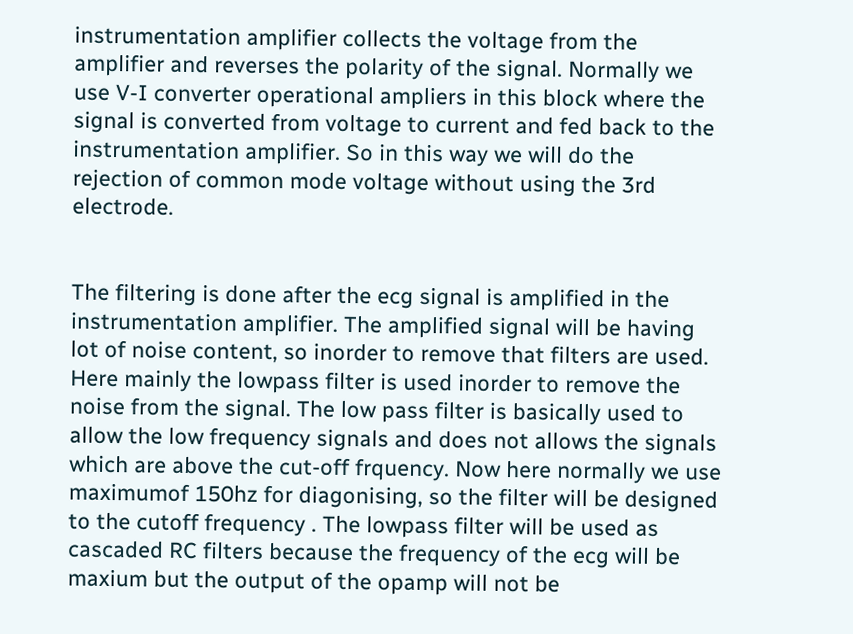instrumentation amplifier collects the voltage from the amplifier and reverses the polarity of the signal. Normally we use V-I converter operational ampliers in this block where the signal is converted from voltage to current and fed back to the instrumentation amplifier. So in this way we will do the rejection of common mode voltage without using the 3rd electrode.


The filtering is done after the ecg signal is amplified in the instrumentation amplifier. The amplified signal will be having lot of noise content, so inorder to remove that filters are used. Here mainly the lowpass filter is used inorder to remove the noise from the signal. The low pass filter is basically used to allow the low frequency signals and does not allows the signals which are above the cut-off frquency. Now here normally we use maximumof 150hz for diagonising, so the filter will be designed to the cutoff frequency . The lowpass filter will be used as cascaded RC filters because the frequency of the ecg will be maxium but the output of the opamp will not be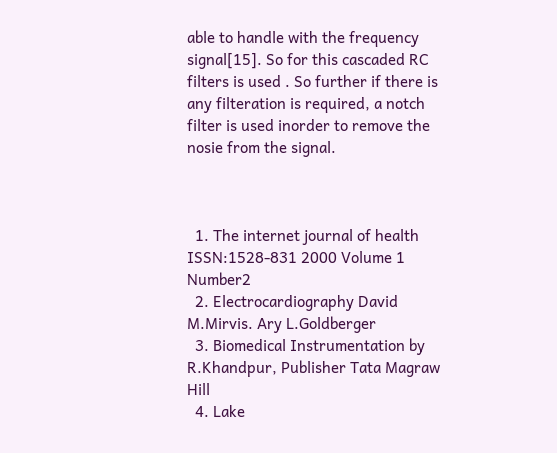able to handle with the frequency signal[15]. So for this cascaded RC filters is used . So further if there is any filteration is required, a notch filter is used inorder to remove the nosie from the signal.



  1. The internet journal of health ISSN:1528-831 2000 Volume 1 Number2
  2. Electrocardiography David M.Mirvis. Ary L.Goldberger
  3. Biomedical Instrumentation by R.Khandpur, Publisher Tata Magraw Hill
  4. Lake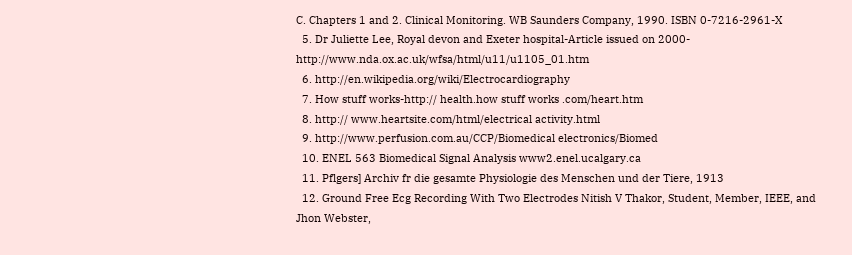C. Chapters 1 and 2. Clinical Monitoring. WB Saunders Company, 1990. ISBN 0-7216-2961-X
  5. Dr Juliette Lee, Royal devon and Exeter hospital-Article issued on 2000-http://www.nda.ox.ac.uk/wfsa/html/u11/u1105_01.htm
  6. http://en.wikipedia.org/wiki/Electrocardiography
  7. How stuff works-http:// health.how stuff works .com/heart.htm
  8. http:// www.heartsite.com/html/electrical activity.html
  9. http://www.perfusion.com.au/CCP/Biomedical electronics/Biomed
  10. ENEL 563 Biomedical Signal Analysis www2.enel.ucalgary.ca
  11. Pflgers] Archiv fr die gesamte Physiologie des Menschen und der Tiere, 1913
  12. Ground Free Ecg Recording With Two Electrodes Nitish V Thakor, Student, Member, IEEE, and Jhon Webster,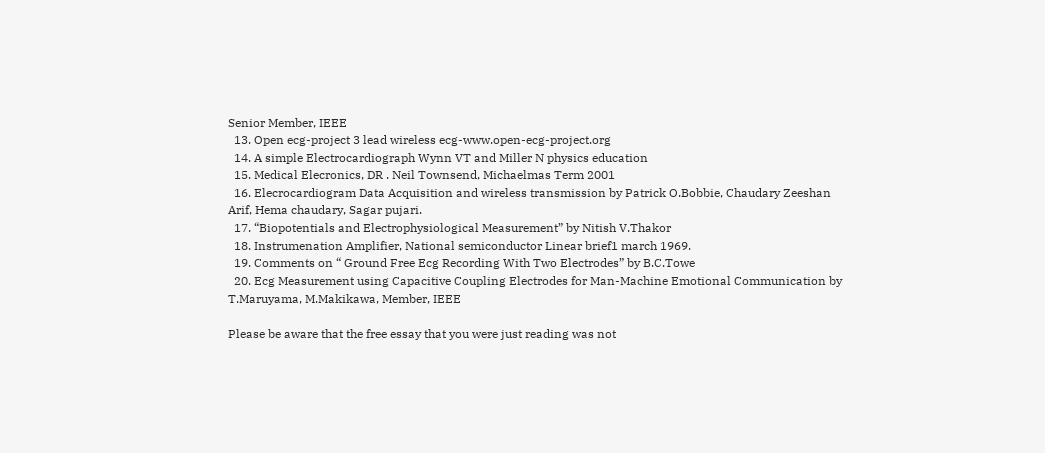Senior Member, IEEE
  13. Open ecg-project 3 lead wireless ecg-www.open-ecg-project.org
  14. A simple Electrocardiograph Wynn VT and Miller N physics education
  15. Medical Elecronics, DR . Neil Townsend, Michaelmas Term 2001
  16. Elecrocardiogram Data Acquisition and wireless transmission by Patrick O.Bobbie, Chaudary Zeeshan Arif, Hema chaudary, Sagar pujari.
  17. “Biopotentials and Electrophysiological Measurement” by Nitish V.Thakor
  18. Instrumenation Amplifier, National semiconductor Linear brief1 march 1969.
  19. Comments on “ Ground Free Ecg Recording With Two Electrodes” by B.C.Towe
  20. Ecg Measurement using Capacitive Coupling Electrodes for Man-Machine Emotional Communication by T.Maruyama, M.Makikawa, Member, IEEE

Please be aware that the free essay that you were just reading was not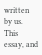written by us. This essay, and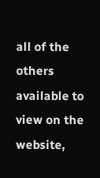all of the others available to view on the website,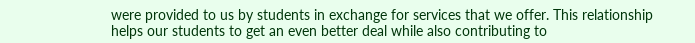were provided to us by students in exchange for services that we offer. This relationship helps our students to get an even better deal while also contributing to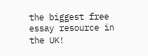the biggest free essay resource in the UK!